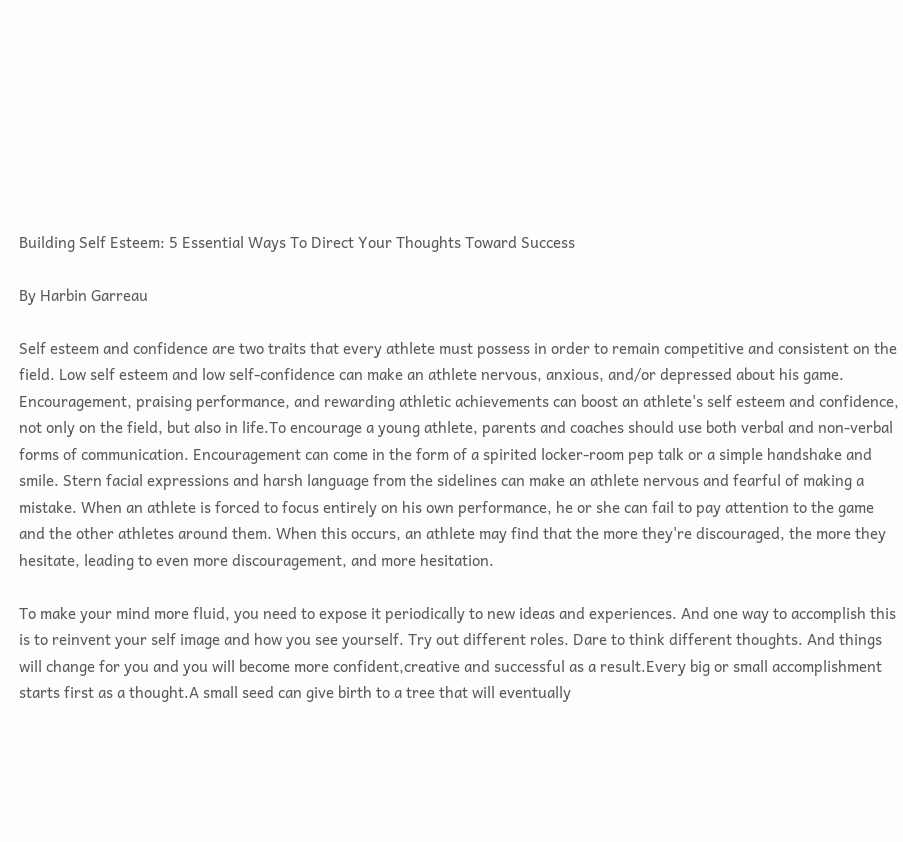Building Self Esteem: 5 Essential Ways To Direct Your Thoughts Toward Success

By Harbin Garreau

Self esteem and confidence are two traits that every athlete must possess in order to remain competitive and consistent on the field. Low self esteem and low self-confidence can make an athlete nervous, anxious, and/or depressed about his game. Encouragement, praising performance, and rewarding athletic achievements can boost an athlete's self esteem and confidence, not only on the field, but also in life.To encourage a young athlete, parents and coaches should use both verbal and non-verbal forms of communication. Encouragement can come in the form of a spirited locker-room pep talk or a simple handshake and smile. Stern facial expressions and harsh language from the sidelines can make an athlete nervous and fearful of making a mistake. When an athlete is forced to focus entirely on his own performance, he or she can fail to pay attention to the game and the other athletes around them. When this occurs, an athlete may find that the more they're discouraged, the more they hesitate, leading to even more discouragement, and more hesitation.

To make your mind more fluid, you need to expose it periodically to new ideas and experiences. And one way to accomplish this is to reinvent your self image and how you see yourself. Try out different roles. Dare to think different thoughts. And things will change for you and you will become more confident,creative and successful as a result.Every big or small accomplishment starts first as a thought.A small seed can give birth to a tree that will eventually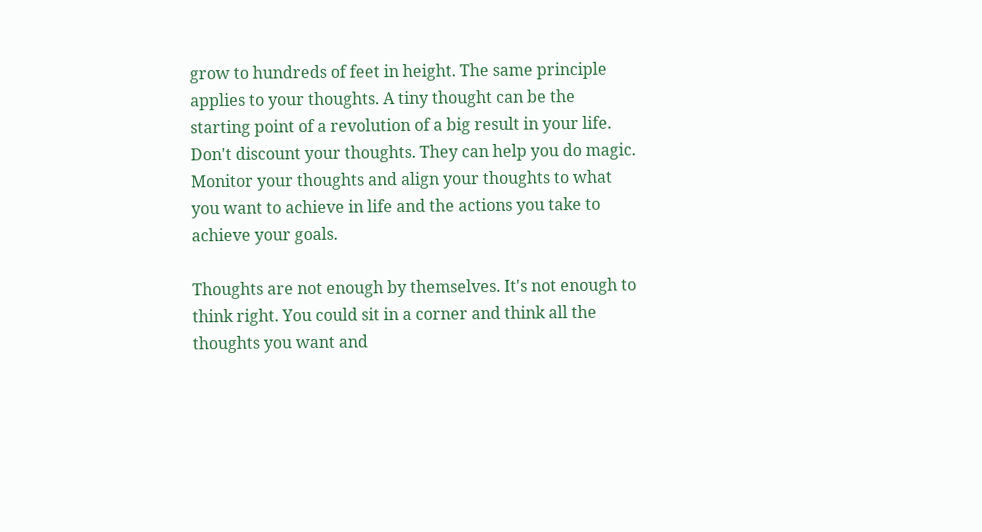grow to hundreds of feet in height. The same principle applies to your thoughts. A tiny thought can be the starting point of a revolution of a big result in your life. Don't discount your thoughts. They can help you do magic. Monitor your thoughts and align your thoughts to what you want to achieve in life and the actions you take to achieve your goals.

Thoughts are not enough by themselves. It's not enough to think right. You could sit in a corner and think all the thoughts you want and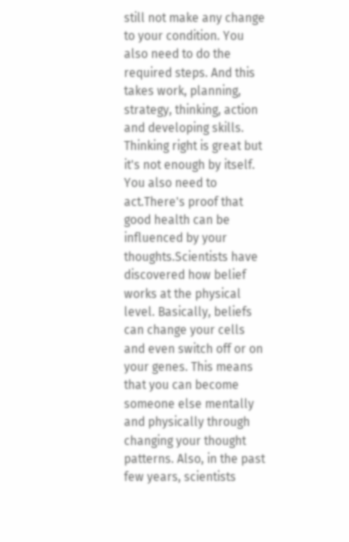still not make any change to your condition. You also need to do the required steps. And this takes work, planning, strategy, thinking, action and developing skills. Thinking right is great but it's not enough by itself. You also need to act.There's proof that good health can be influenced by your thoughts.Scientists have discovered how belief works at the physical level. Basically, beliefs can change your cells and even switch off or on your genes. This means that you can become someone else mentally and physically through changing your thought patterns. Also, in the past few years, scientists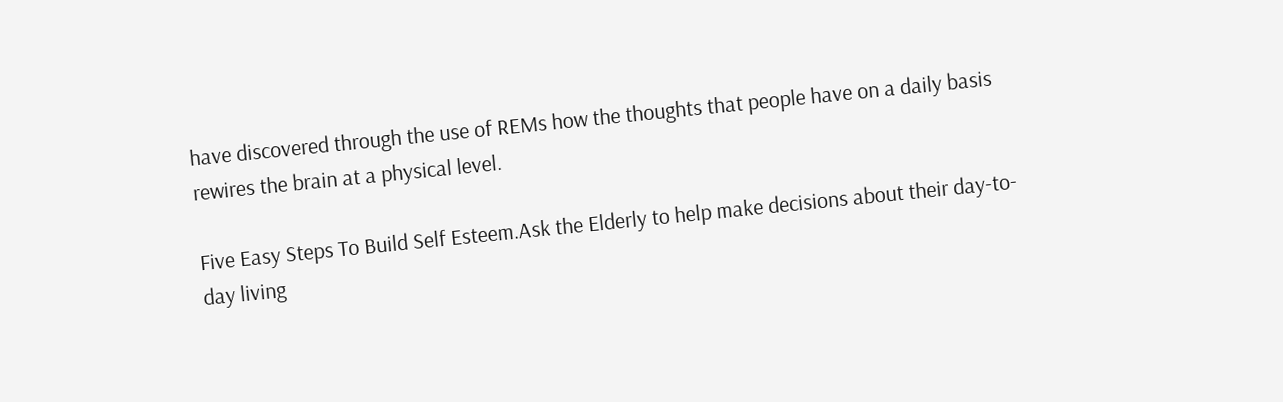have discovered through the use of REMs how the thoughts that people have on a daily basis rewires the brain at a physical level.

Five Easy Steps To Build Self Esteem.Ask the Elderly to help make decisions about their day-to-day living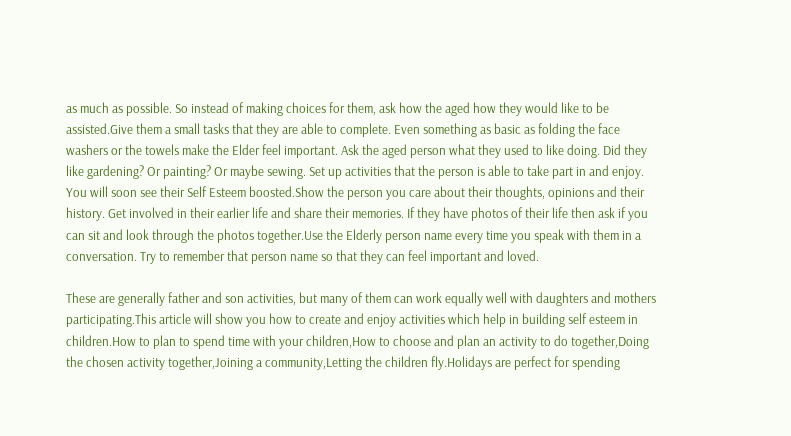as much as possible. So instead of making choices for them, ask how the aged how they would like to be assisted.Give them a small tasks that they are able to complete. Even something as basic as folding the face washers or the towels make the Elder feel important. Ask the aged person what they used to like doing. Did they like gardening? Or painting? Or maybe sewing. Set up activities that the person is able to take part in and enjoy. You will soon see their Self Esteem boosted.Show the person you care about their thoughts, opinions and their history. Get involved in their earlier life and share their memories. If they have photos of their life then ask if you can sit and look through the photos together.Use the Elderly person name every time you speak with them in a conversation. Try to remember that person name so that they can feel important and loved.

These are generally father and son activities, but many of them can work equally well with daughters and mothers participating.This article will show you how to create and enjoy activities which help in building self esteem in children.How to plan to spend time with your children,How to choose and plan an activity to do together,Doing the chosen activity together,Joining a community,Letting the children fly.Holidays are perfect for spending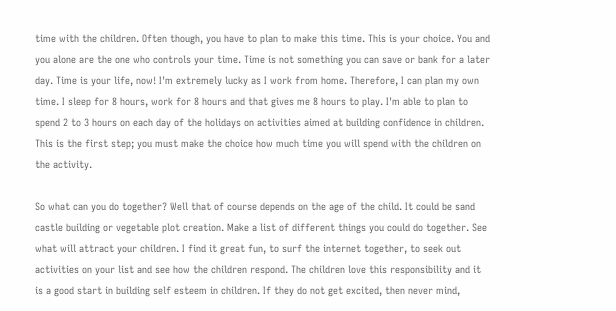time with the children. Often though, you have to plan to make this time. This is your choice. You and you alone are the one who controls your time. Time is not something you can save or bank for a later day. Time is your life, now! I'm extremely lucky as I work from home. Therefore, I can plan my own time. I sleep for 8 hours, work for 8 hours and that gives me 8 hours to play. I'm able to plan to spend 2 to 3 hours on each day of the holidays on activities aimed at building confidence in children. This is the first step; you must make the choice how much time you will spend with the children on the activity.

So what can you do together? Well that of course depends on the age of the child. It could be sand castle building or vegetable plot creation. Make a list of different things you could do together. See what will attract your children. I find it great fun, to surf the internet together, to seek out activities on your list and see how the children respond. The children love this responsibility and it is a good start in building self esteem in children. If they do not get excited, then never mind,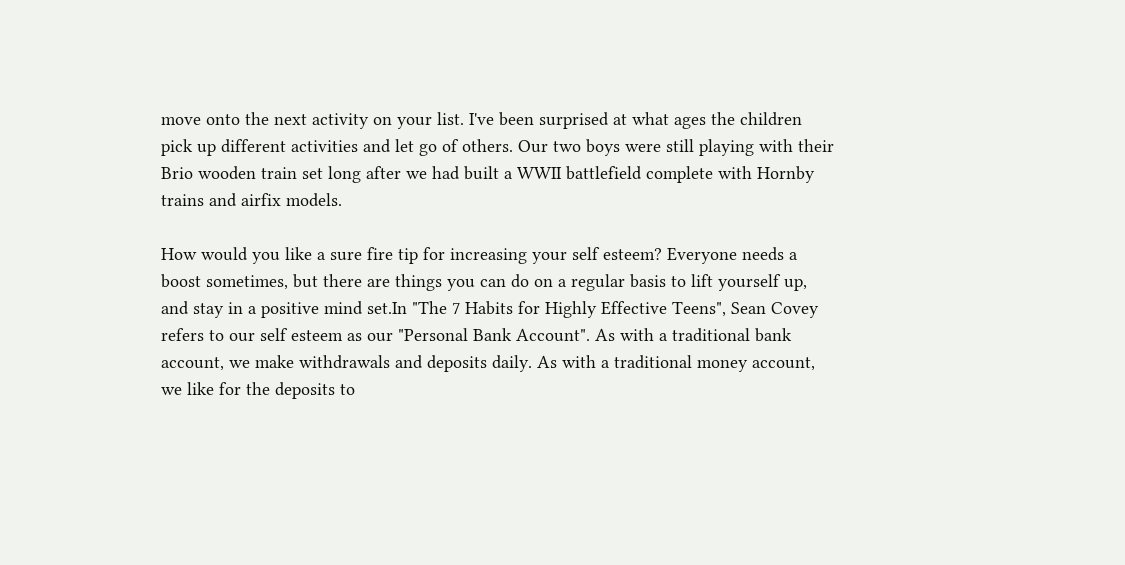move onto the next activity on your list. I've been surprised at what ages the children pick up different activities and let go of others. Our two boys were still playing with their Brio wooden train set long after we had built a WWII battlefield complete with Hornby trains and airfix models.

How would you like a sure fire tip for increasing your self esteem? Everyone needs a boost sometimes, but there are things you can do on a regular basis to lift yourself up, and stay in a positive mind set.In "The 7 Habits for Highly Effective Teens", Sean Covey refers to our self esteem as our "Personal Bank Account". As with a traditional bank account, we make withdrawals and deposits daily. As with a traditional money account, we like for the deposits to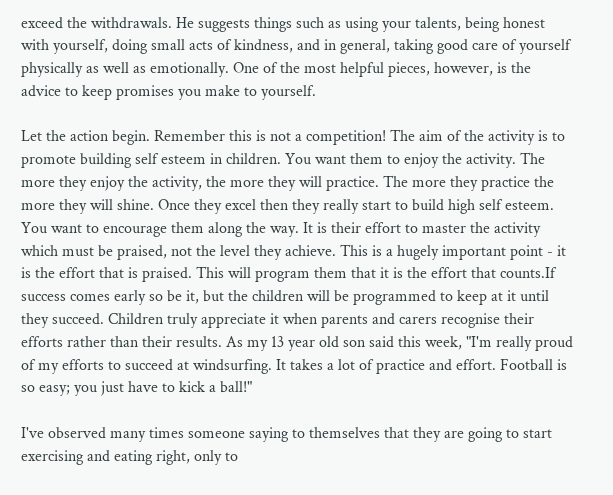exceed the withdrawals. He suggests things such as using your talents, being honest with yourself, doing small acts of kindness, and in general, taking good care of yourself physically as well as emotionally. One of the most helpful pieces, however, is the advice to keep promises you make to yourself.

Let the action begin. Remember this is not a competition! The aim of the activity is to promote building self esteem in children. You want them to enjoy the activity. The more they enjoy the activity, the more they will practice. The more they practice the more they will shine. Once they excel then they really start to build high self esteem. You want to encourage them along the way. It is their effort to master the activity which must be praised, not the level they achieve. This is a hugely important point - it is the effort that is praised. This will program them that it is the effort that counts.If success comes early so be it, but the children will be programmed to keep at it until they succeed. Children truly appreciate it when parents and carers recognise their efforts rather than their results. As my 13 year old son said this week, "I'm really proud of my efforts to succeed at windsurfing. It takes a lot of practice and effort. Football is so easy; you just have to kick a ball!"

I've observed many times someone saying to themselves that they are going to start exercising and eating right, only to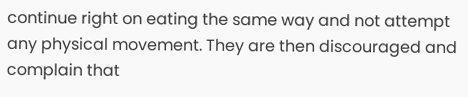continue right on eating the same way and not attempt any physical movement. They are then discouraged and complain that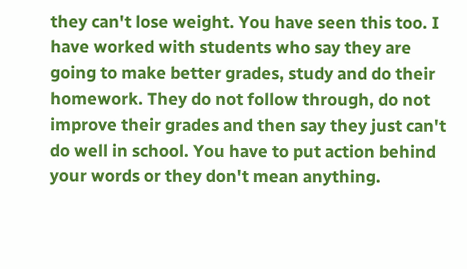they can't lose weight. You have seen this too. I have worked with students who say they are going to make better grades, study and do their homework. They do not follow through, do not improve their grades and then say they just can't do well in school. You have to put action behind your words or they don't mean anything.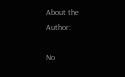About the Author:

No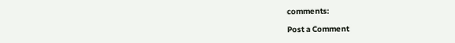comments:

Post a Comment